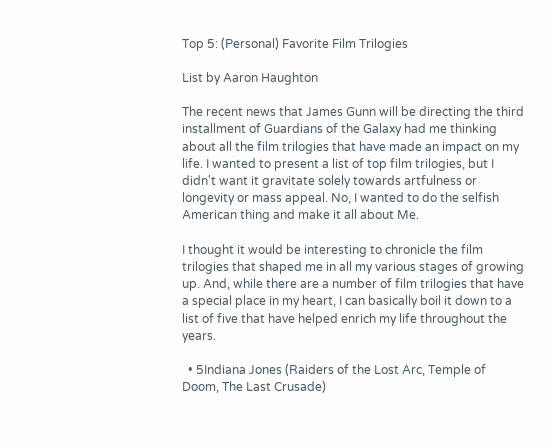Top 5: (Personal) Favorite Film Trilogies

List by Aaron Haughton

The recent news that James Gunn will be directing the third installment of Guardians of the Galaxy had me thinking about all the film trilogies that have made an impact on my life. I wanted to present a list of top film trilogies, but I didn't want it gravitate solely towards artfulness or longevity or mass appeal. No, I wanted to do the selfish American thing and make it all about Me.

I thought it would be interesting to chronicle the film trilogies that shaped me in all my various stages of growing up. And, while there are a number of film trilogies that have a special place in my heart, I can basically boil it down to a list of five that have helped enrich my life throughout the years.

  • 5Indiana Jones (Raiders of the Lost Arc, Temple of Doom, The Last Crusade)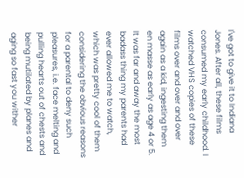I've got to give it to Indiana Jones. After all, these films consumed my early childhood. I watched VHS copies of these films over and over and over again as a kid, ingesting them en masse as early as age 4 or 5.  It was far and away the most badass thing my parents had ever allowed me to watch, which was pretty cool of them considering the obvious reasons for a parental to deny such pleasures, i.e. face melting and pulling hearts out of chests and being mutilated by planes and aging so fast you wither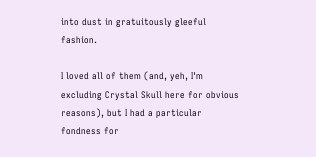into dust in gratuitously gleeful fashion.

I loved all of them (and, yeh, I'm excluding Crystal Skull here for obvious reasons), but I had a particular fondness for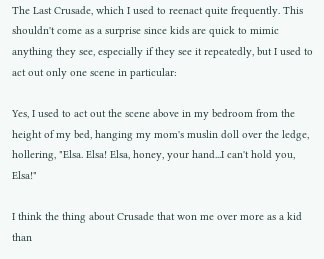The Last Crusade, which I used to reenact quite frequently. This shouldn't come as a surprise since kids are quick to mimic anything they see, especially if they see it repeatedly, but I used to act out only one scene in particular:

Yes, I used to act out the scene above in my bedroom from the height of my bed, hanging my mom's muslin doll over the ledge, hollering, "Elsa. Elsa! Elsa, honey, your hand...I can't hold you, Elsa!"

I think the thing about Crusade that won me over more as a kid than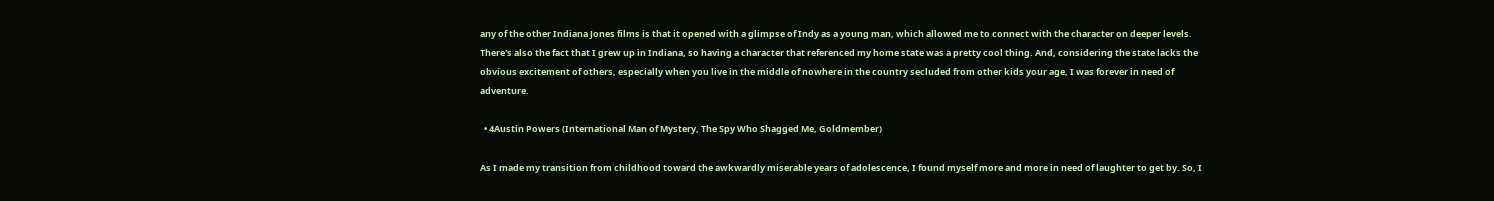any of the other Indiana Jones films is that it opened with a glimpse of Indy as a young man, which allowed me to connect with the character on deeper levels. There's also the fact that I grew up in Indiana, so having a character that referenced my home state was a pretty cool thing. And, considering the state lacks the obvious excitement of others, especially when you live in the middle of nowhere in the country secluded from other kids your age, I was forever in need of adventure.

  • 4Austin Powers (International Man of Mystery, The Spy Who Shagged Me, Goldmember)

As I made my transition from childhood toward the awkwardly miserable years of adolescence, I found myself more and more in need of laughter to get by. So, I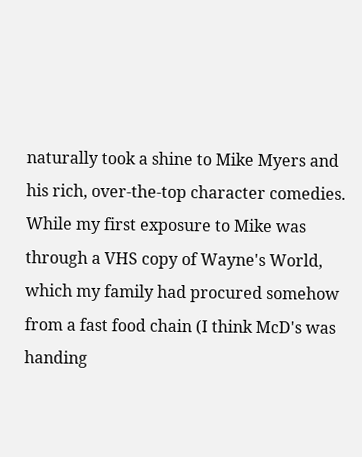naturally took a shine to Mike Myers and his rich, over-the-top character comedies. While my first exposure to Mike was through a VHS copy of Wayne's World, which my family had procured somehow from a fast food chain (I think McD's was handing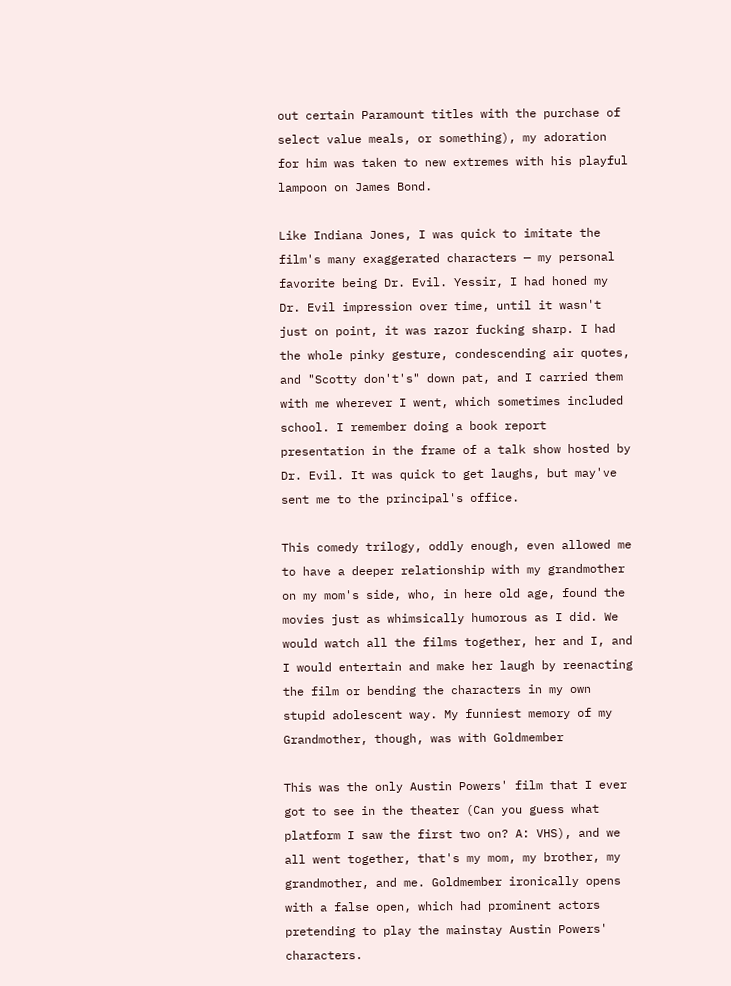out certain Paramount titles with the purchase of select value meals, or something), my adoration for him was taken to new extremes with his playful lampoon on James Bond.

Like Indiana Jones, I was quick to imitate the film's many exaggerated characters — my personal favorite being Dr. Evil. Yessir, I had honed my Dr. Evil impression over time, until it wasn't just on point, it was razor fucking sharp. I had the whole pinky gesture, condescending air quotes, and "Scotty don't's" down pat, and I carried them with me wherever I went, which sometimes included school. I remember doing a book report presentation in the frame of a talk show hosted by Dr. Evil. It was quick to get laughs, but may've sent me to the principal's office.

This comedy trilogy, oddly enough, even allowed me to have a deeper relationship with my grandmother on my mom's side, who, in here old age, found the movies just as whimsically humorous as I did. We would watch all the films together, her and I, and I would entertain and make her laugh by reenacting the film or bending the characters in my own stupid adolescent way. My funniest memory of my Grandmother, though, was with Goldmember

This was the only Austin Powers' film that I ever got to see in the theater (Can you guess what platform I saw the first two on? A: VHS), and we all went together, that's my mom, my brother, my grandmother, and me. Goldmember ironically opens with a false open, which had prominent actors pretending to play the mainstay Austin Powers' characters.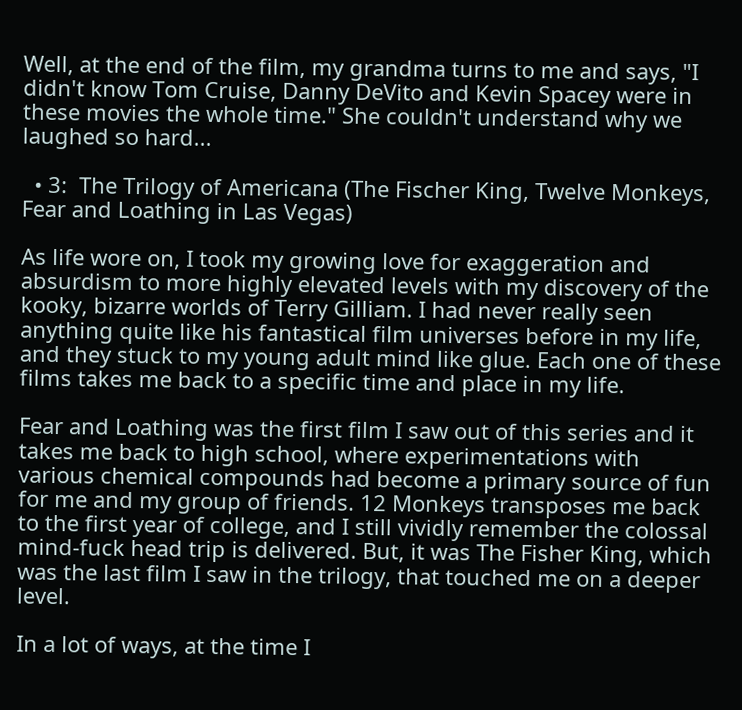Well, at the end of the film, my grandma turns to me and says, "I didn't know Tom Cruise, Danny DeVito and Kevin Spacey were in these movies the whole time." She couldn't understand why we laughed so hard...

  • 3:  The Trilogy of Americana (The Fischer King, Twelve Monkeys, Fear and Loathing in Las Vegas)

As life wore on, I took my growing love for exaggeration and absurdism to more highly elevated levels with my discovery of the kooky, bizarre worlds of Terry Gilliam. I had never really seen anything quite like his fantastical film universes before in my life, and they stuck to my young adult mind like glue. Each one of these films takes me back to a specific time and place in my life.

Fear and Loathing was the first film I saw out of this series and it takes me back to high school, where experimentations with various chemical compounds had become a primary source of fun for me and my group of friends. 12 Monkeys transposes me back to the first year of college, and I still vividly remember the colossal mind-fuck head trip is delivered. But, it was The Fisher King, which was the last film I saw in the trilogy, that touched me on a deeper level.

In a lot of ways, at the time I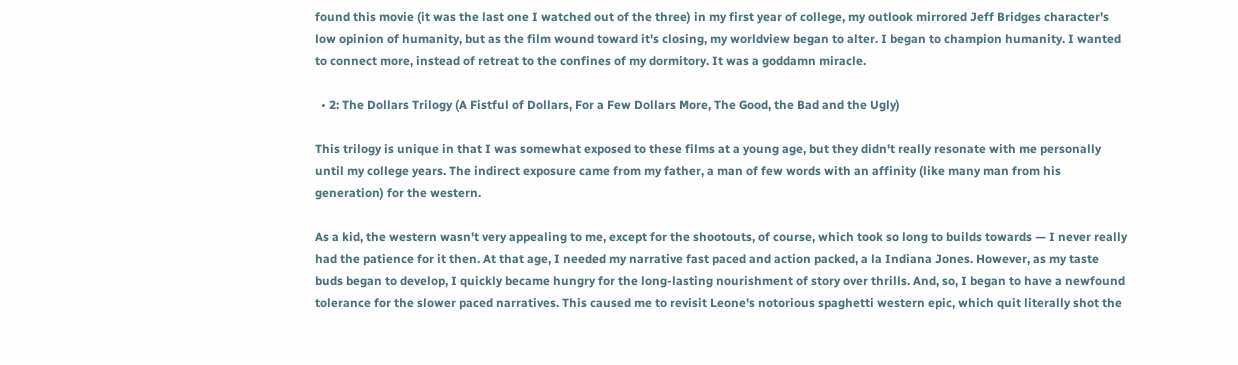found this movie (it was the last one I watched out of the three) in my first year of college, my outlook mirrored Jeff Bridges character's low opinion of humanity, but as the film wound toward it's closing, my worldview began to alter. I began to champion humanity. I wanted to connect more, instead of retreat to the confines of my dormitory. It was a goddamn miracle.

  • 2: The Dollars Trilogy (A Fistful of Dollars, For a Few Dollars More, The Good, the Bad and the Ugly)

This trilogy is unique in that I was somewhat exposed to these films at a young age, but they didn't really resonate with me personally until my college years. The indirect exposure came from my father, a man of few words with an affinity (like many man from his generation) for the western.

As a kid, the western wasn't very appealing to me, except for the shootouts, of course, which took so long to builds towards — I never really had the patience for it then. At that age, I needed my narrative fast paced and action packed, a la Indiana Jones. However, as my taste buds began to develop, I quickly became hungry for the long-lasting nourishment of story over thrills. And, so, I began to have a newfound tolerance for the slower paced narratives. This caused me to revisit Leone's notorious spaghetti western epic, which quit literally shot the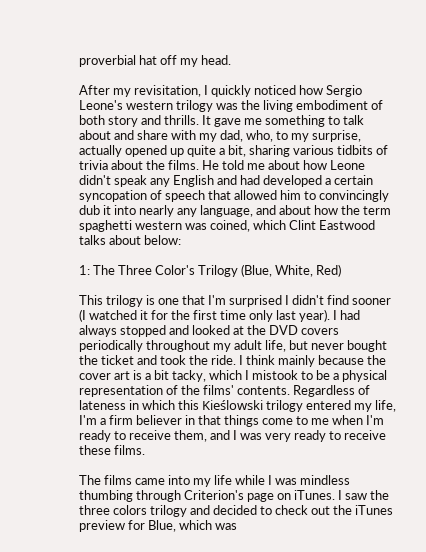proverbial hat off my head.

After my revisitation, I quickly noticed how Sergio Leone's western trilogy was the living embodiment of both story and thrills. It gave me something to talk about and share with my dad, who, to my surprise, actually opened up quite a bit, sharing various tidbits of trivia about the films. He told me about how Leone didn't speak any English and had developed a certain syncopation of speech that allowed him to convincingly dub it into nearly any language, and about how the term spaghetti western was coined, which Clint Eastwood talks about below:

1: The Three Color's Trilogy (Blue, White, Red)

This trilogy is one that I'm surprised I didn't find sooner (I watched it for the first time only last year). I had always stopped and looked at the DVD covers periodically throughout my adult life, but never bought the ticket and took the ride. I think mainly because the cover art is a bit tacky, which I mistook to be a physical representation of the films' contents. Regardless of lateness in which this Kieślowski trilogy entered my life, I'm a firm believer in that things come to me when I'm ready to receive them, and I was very ready to receive these films.

The films came into my life while I was mindless thumbing through Criterion's page on iTunes. I saw the three colors trilogy and decided to check out the iTunes preview for Blue, which was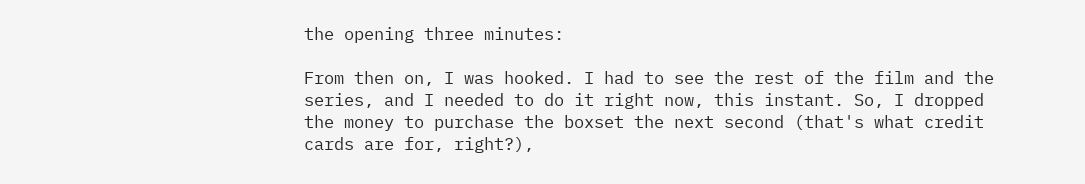the opening three minutes:

From then on, I was hooked. I had to see the rest of the film and the series, and I needed to do it right now, this instant. So, I dropped the money to purchase the boxset the next second (that's what credit cards are for, right?),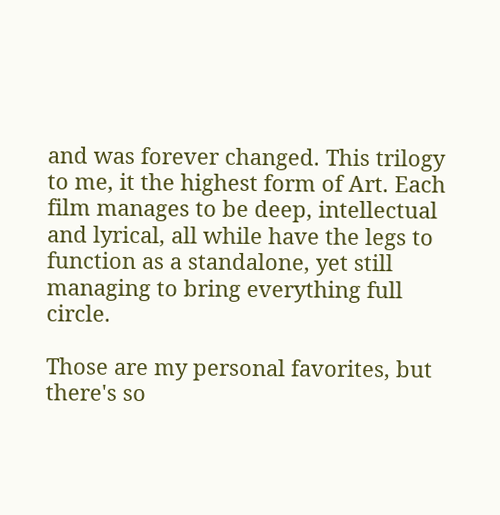and was forever changed. This trilogy to me, it the highest form of Art. Each film manages to be deep, intellectual and lyrical, all while have the legs to function as a standalone, yet still managing to bring everything full circle.

Those are my personal favorites, but there's so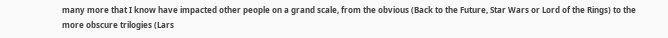many more that I know have impacted other people on a grand scale, from the obvious (Back to the Future, Star Wars or Lord of the Rings) to the more obscure trilogies (Lars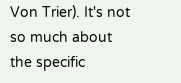Von Trier). It's not so much about the specific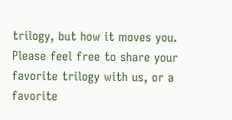trilogy, but how it moves you. Please feel free to share your favorite trilogy with us, or a favorite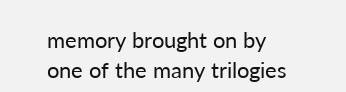memory brought on by one of the many trilogies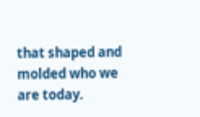that shaped and molded who we are today.